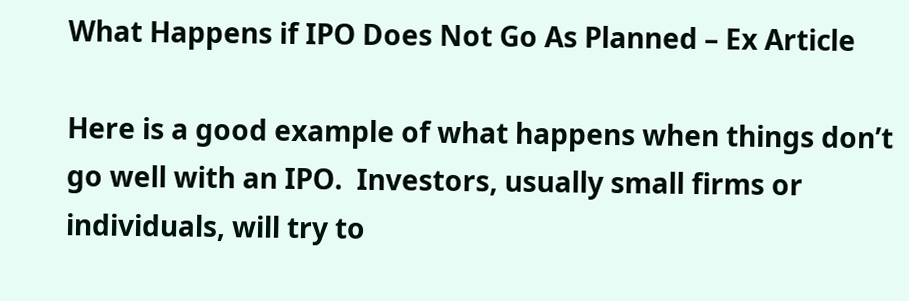What Happens if IPO Does Not Go As Planned – Ex Article

Here is a good example of what happens when things don’t go well with an IPO.  Investors, usually small firms or individuals, will try to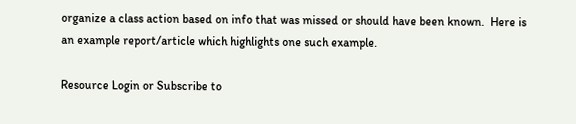organize a class action based on info that was missed or should have been known.  Here is an example report/article which highlights one such example.

Resource Login or Subscribe to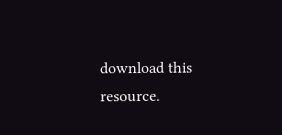download this resource.